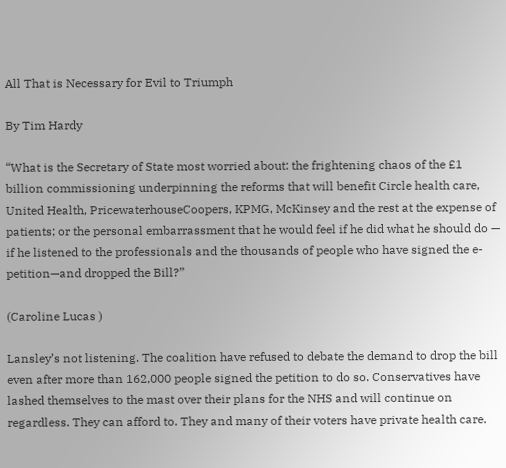All That is Necessary for Evil to Triumph

By Tim Hardy

“What is the Secretary of State most worried about: the frightening chaos of the £1 billion commissioning underpinning the reforms that will benefit Circle health care, United Health, PricewaterhouseCoopers, KPMG, McKinsey and the rest at the expense of patients; or the personal embarrassment that he would feel if he did what he should do — if he listened to the professionals and the thousands of people who have signed the e-petition—and dropped the Bill?”

(Caroline Lucas )

Lansley’s not listening. The coalition have refused to debate the demand to drop the bill even after more than 162,000 people signed the petition to do so. Conservatives have lashed themselves to the mast over their plans for the NHS and will continue on regardless. They can afford to. They and many of their voters have private health care.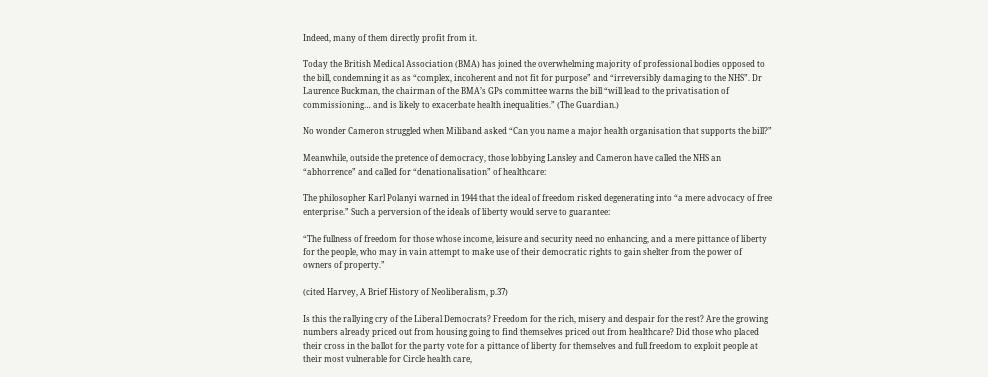Indeed, many of them directly profit from it.

Today the British Medical Association (BMA) has joined the overwhelming majority of professional bodies opposed to the bill, condemning it as as “complex, incoherent and not fit for purpose” and “irreversibly damaging to the NHS”. Dr Laurence Buckman, the chairman of the BMA’s GPs committee warns the bill “will lead to the privatisation of commissioning… and is likely to exacerbate health inequalities.” (The Guardian.)

No wonder Cameron struggled when Miliband asked “Can you name a major health organisation that supports the bill?”

Meanwhile, outside the pretence of democracy, those lobbying Lansley and Cameron have called the NHS an “abhorrence” and called for “denationalisation” of healthcare:

The philosopher Karl Polanyi warned in 1944 that the ideal of freedom risked degenerating into “a mere advocacy of free enterprise.” Such a perversion of the ideals of liberty would serve to guarantee:

“The fullness of freedom for those whose income, leisure and security need no enhancing, and a mere pittance of liberty for the people, who may in vain attempt to make use of their democratic rights to gain shelter from the power of owners of property.”

(cited Harvey, A Brief History of Neoliberalism, p.37)

Is this the rallying cry of the Liberal Democrats? Freedom for the rich, misery and despair for the rest? Are the growing numbers already priced out from housing going to find themselves priced out from healthcare? Did those who placed their cross in the ballot for the party vote for a pittance of liberty for themselves and full freedom to exploit people at their most vulnerable for Circle health care,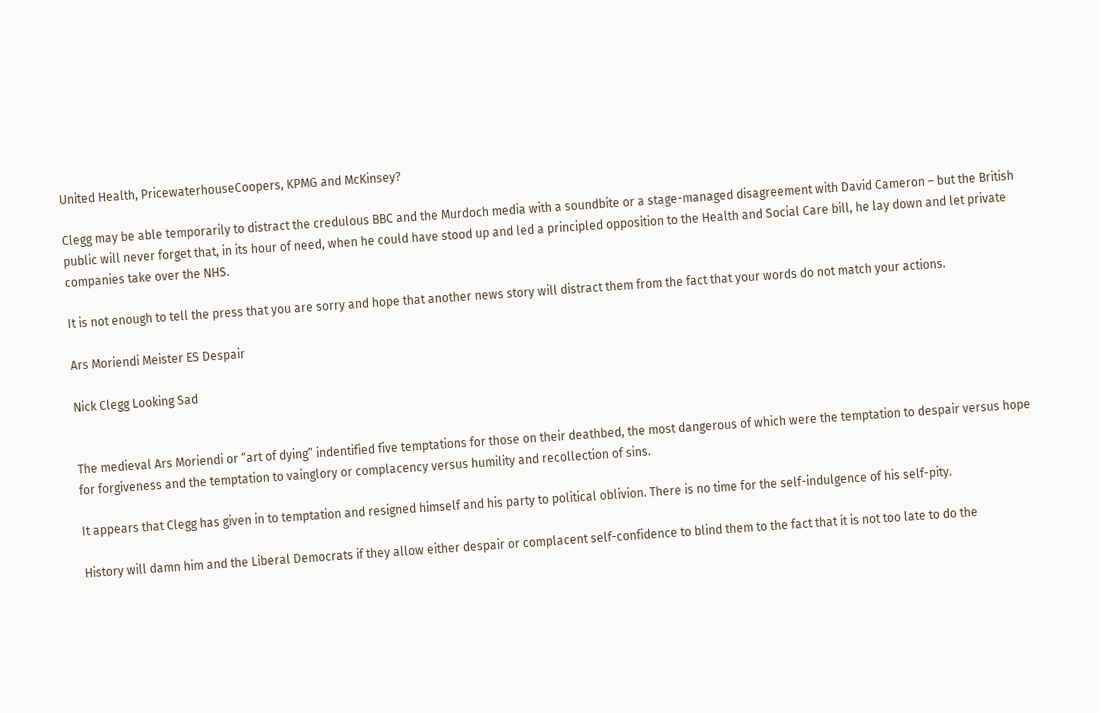United Health, PricewaterhouseCoopers, KPMG and McKinsey?

Clegg may be able temporarily to distract the credulous BBC and the Murdoch media with a soundbite or a stage-managed disagreement with David Cameron – but the British public will never forget that, in its hour of need, when he could have stood up and led a principled opposition to the Health and Social Care bill, he lay down and let private companies take over the NHS.

It is not enough to tell the press that you are sorry and hope that another news story will distract them from the fact that your words do not match your actions.

Ars Moriendi Meister ES Despair

Nick Clegg Looking Sad


The medieval Ars Moriendi or “art of dying” indentified five temptations for those on their deathbed, the most dangerous of which were the temptation to despair versus hope for forgiveness and the temptation to vainglory or complacency versus humility and recollection of sins.

It appears that Clegg has given in to temptation and resigned himself and his party to political oblivion. There is no time for the self-indulgence of his self-pity.

History will damn him and the Liberal Democrats if they allow either despair or complacent self-confidence to blind them to the fact that it is not too late to do the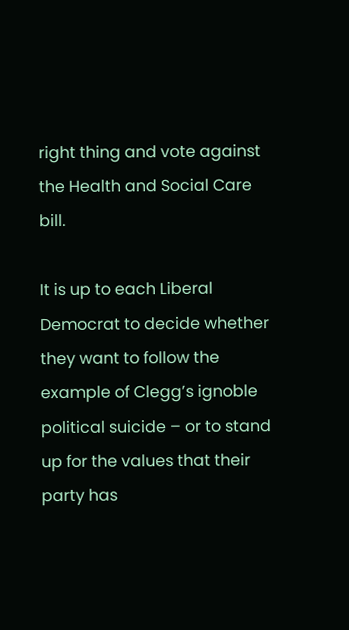right thing and vote against the Health and Social Care bill.

It is up to each Liberal Democrat to decide whether they want to follow the example of Clegg’s ignoble political suicide – or to stand up for the values that their party has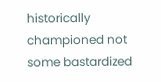historically championed not some bastardized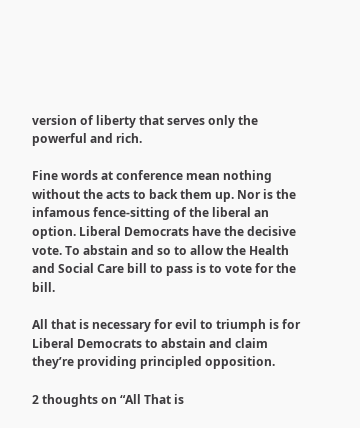version of liberty that serves only the powerful and rich.

Fine words at conference mean nothing without the acts to back them up. Nor is the infamous fence-sitting of the liberal an option. Liberal Democrats have the decisive vote. To abstain and so to allow the Health and Social Care bill to pass is to vote for the bill.

All that is necessary for evil to triumph is for Liberal Democrats to abstain and claim they’re providing principled opposition.

2 thoughts on “All That is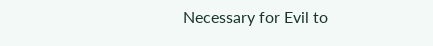Necessary for Evil to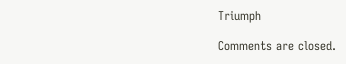Triumph

Comments are closed.